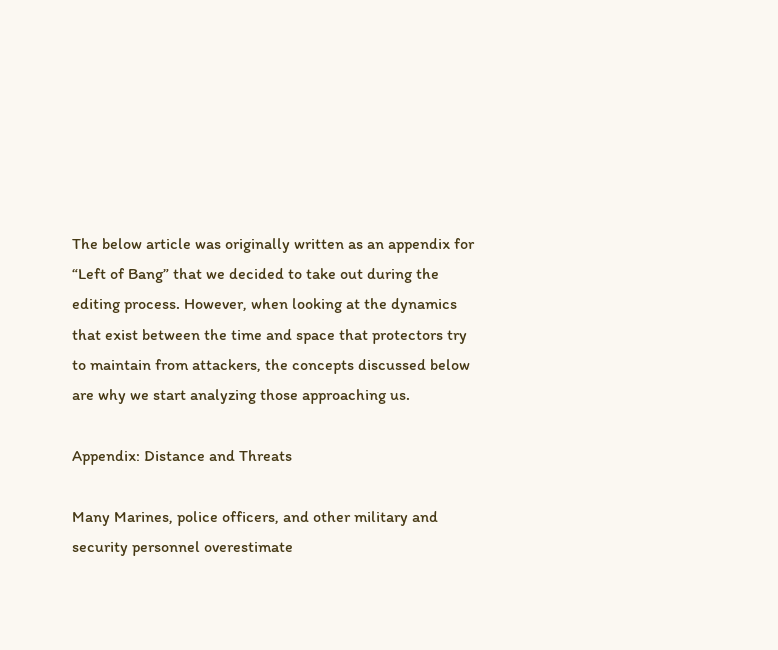The below article was originally written as an appendix for “Left of Bang” that we decided to take out during the editing process. However, when looking at the dynamics that exist between the time and space that protectors try to maintain from attackers, the concepts discussed below are why we start analyzing those approaching us.

Appendix: Distance and Threats

Many Marines, police officers, and other military and security personnel overestimate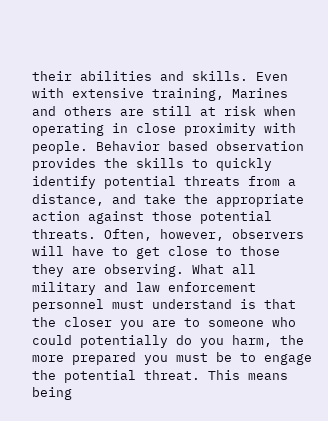their abilities and skills. Even with extensive training, Marines and others are still at risk when operating in close proximity with people. Behavior based observation provides the skills to quickly identify potential threats from a distance, and take the appropriate action against those potential threats. Often, however, observers will have to get close to those they are observing. What all military and law enforcement personnel must understand is that the closer you are to someone who could potentially do you harm, the more prepared you must be to engage the potential threat. This means being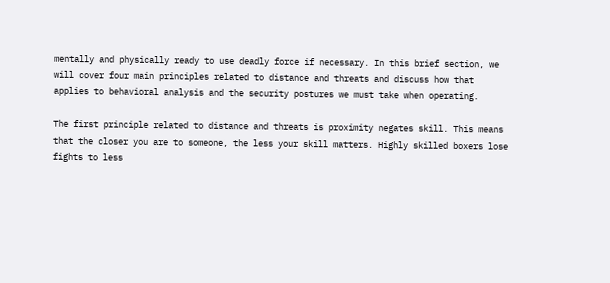mentally and physically ready to use deadly force if necessary. In this brief section, we will cover four main principles related to distance and threats and discuss how that applies to behavioral analysis and the security postures we must take when operating.

The first principle related to distance and threats is proximity negates skill. This means that the closer you are to someone, the less your skill matters. Highly skilled boxers lose fights to less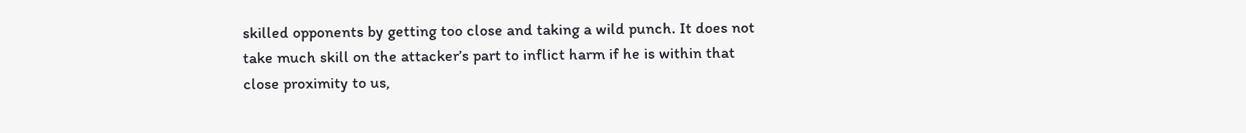skilled opponents by getting too close and taking a wild punch. It does not take much skill on the attacker’s part to inflict harm if he is within that close proximity to us,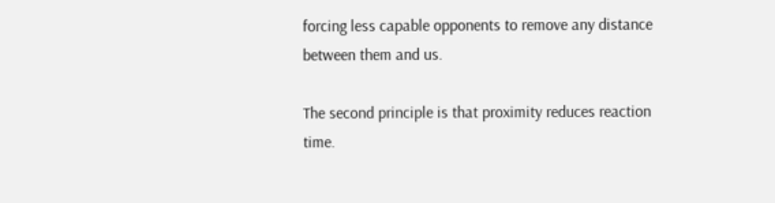forcing less capable opponents to remove any distance between them and us.

The second principle is that proximity reduces reaction time.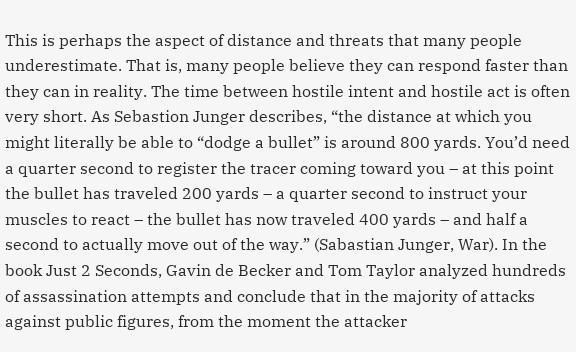This is perhaps the aspect of distance and threats that many people underestimate. That is, many people believe they can respond faster than they can in reality. The time between hostile intent and hostile act is often very short. As Sebastion Junger describes, “the distance at which you might literally be able to “dodge a bullet” is around 800 yards. You’d need a quarter second to register the tracer coming toward you – at this point the bullet has traveled 200 yards – a quarter second to instruct your muscles to react – the bullet has now traveled 400 yards – and half a second to actually move out of the way.” (Sabastian Junger, War). In the book Just 2 Seconds, Gavin de Becker and Tom Taylor analyzed hundreds of assassination attempts and conclude that in the majority of attacks against public figures, from the moment the attacker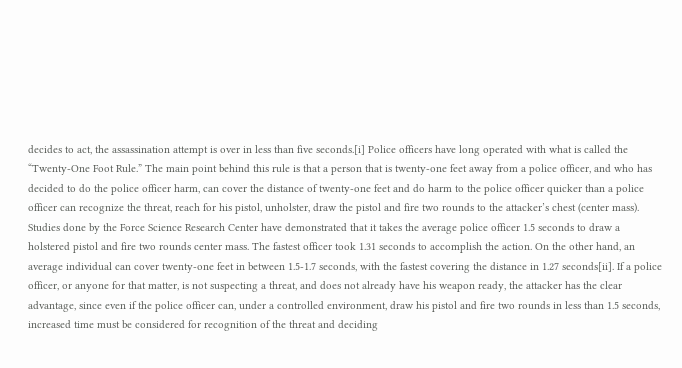decides to act, the assassination attempt is over in less than five seconds.[i] Police officers have long operated with what is called the “Twenty-One Foot Rule.” The main point behind this rule is that a person that is twenty-one feet away from a police officer, and who has decided to do the police officer harm, can cover the distance of twenty-one feet and do harm to the police officer quicker than a police officer can recognize the threat, reach for his pistol, unholster, draw the pistol and fire two rounds to the attacker’s chest (center mass). Studies done by the Force Science Research Center have demonstrated that it takes the average police officer 1.5 seconds to draw a holstered pistol and fire two rounds center mass. The fastest officer took 1.31 seconds to accomplish the action. On the other hand, an average individual can cover twenty-one feet in between 1.5-1.7 seconds, with the fastest covering the distance in 1.27 seconds[ii]. If a police officer, or anyone for that matter, is not suspecting a threat, and does not already have his weapon ready, the attacker has the clear advantage, since even if the police officer can, under a controlled environment, draw his pistol and fire two rounds in less than 1.5 seconds, increased time must be considered for recognition of the threat and deciding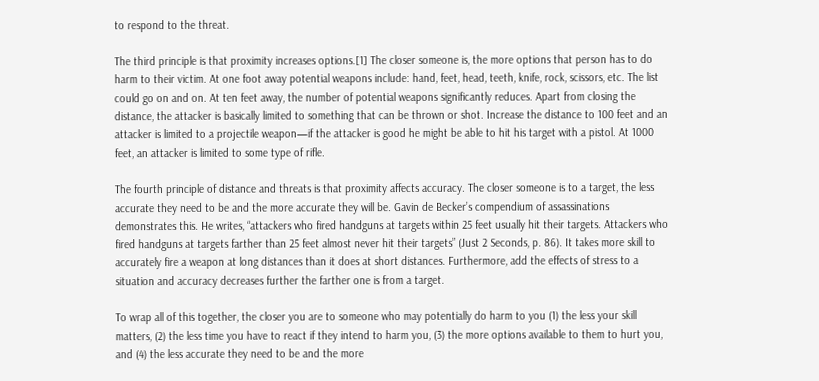to respond to the threat.

The third principle is that proximity increases options.[1] The closer someone is, the more options that person has to do harm to their victim. At one foot away potential weapons include: hand, feet, head, teeth, knife, rock, scissors, etc. The list could go on and on. At ten feet away, the number of potential weapons significantly reduces. Apart from closing the distance, the attacker is basically limited to something that can be thrown or shot. Increase the distance to 100 feet and an attacker is limited to a projectile weapon—if the attacker is good he might be able to hit his target with a pistol. At 1000 feet, an attacker is limited to some type of rifle.

The fourth principle of distance and threats is that proximity affects accuracy. The closer someone is to a target, the less accurate they need to be and the more accurate they will be. Gavin de Becker’s compendium of assassinations demonstrates this. He writes, “attackers who fired handguns at targets within 25 feet usually hit their targets. Attackers who fired handguns at targets farther than 25 feet almost never hit their targets” (Just 2 Seconds, p. 86). It takes more skill to accurately fire a weapon at long distances than it does at short distances. Furthermore, add the effects of stress to a situation and accuracy decreases further the farther one is from a target.

To wrap all of this together, the closer you are to someone who may potentially do harm to you (1) the less your skill matters, (2) the less time you have to react if they intend to harm you, (3) the more options available to them to hurt you, and (4) the less accurate they need to be and the more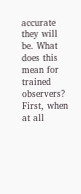accurate they will be. What does this mean for trained observers? First, when at all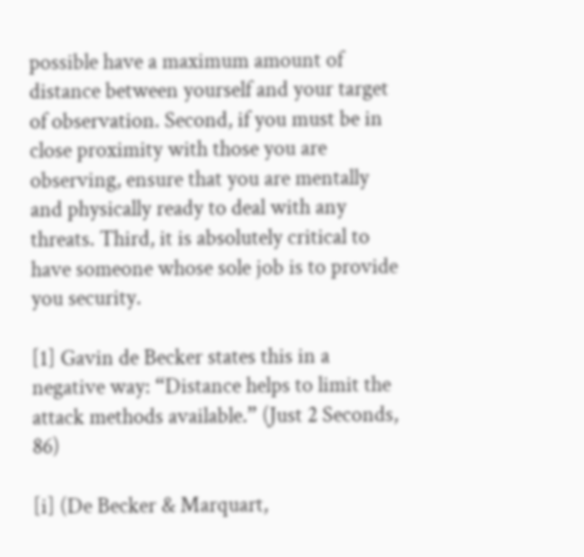possible have a maximum amount of distance between yourself and your target of observation. Second, if you must be in close proximity with those you are observing, ensure that you are mentally and physically ready to deal with any threats. Third, it is absolutely critical to have someone whose sole job is to provide you security.

[1] Gavin de Becker states this in a negative way: “Distance helps to limit the attack methods available.” (Just 2 Seconds, 86)

[i] (De Becker & Marquart,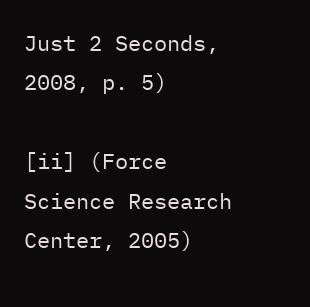Just 2 Seconds, 2008, p. 5)

[ii] (Force Science Research Center, 2005)